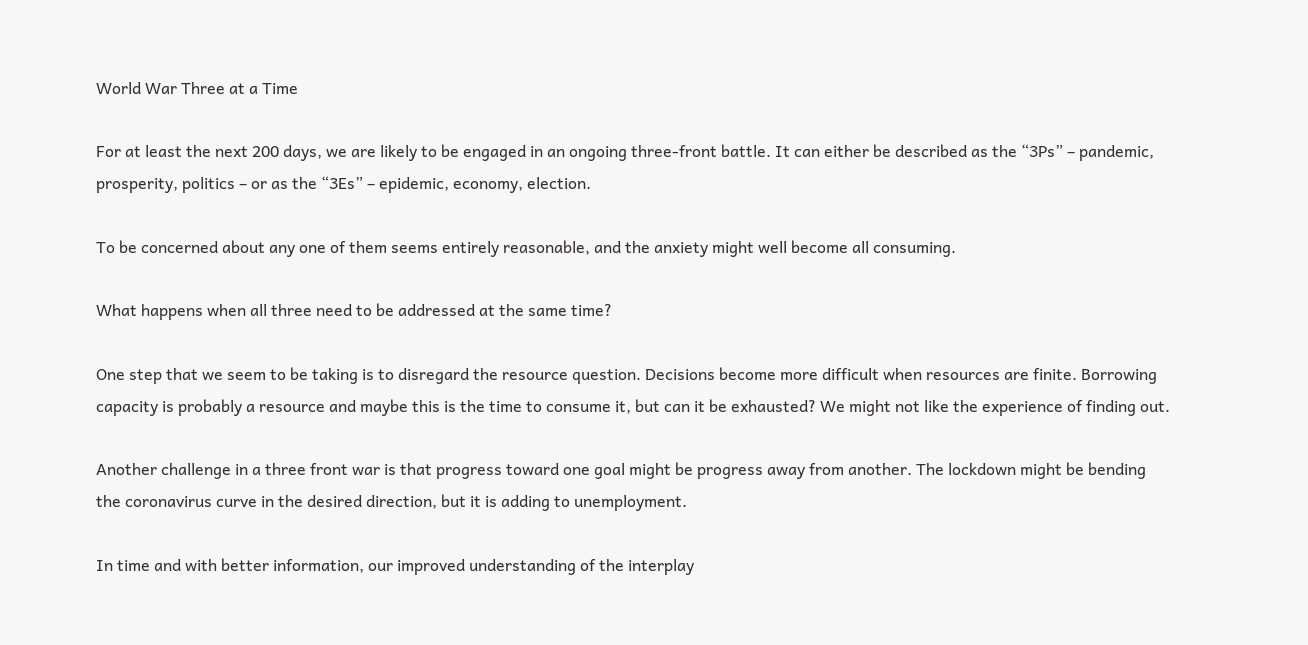World War Three at a Time

For at least the next 200 days, we are likely to be engaged in an ongoing three-front battle. It can either be described as the “3Ps” – pandemic, prosperity, politics – or as the “3Es” – epidemic, economy, election.

To be concerned about any one of them seems entirely reasonable, and the anxiety might well become all consuming.

What happens when all three need to be addressed at the same time?

One step that we seem to be taking is to disregard the resource question. Decisions become more difficult when resources are finite. Borrowing capacity is probably a resource and maybe this is the time to consume it, but can it be exhausted? We might not like the experience of finding out.

Another challenge in a three front war is that progress toward one goal might be progress away from another. The lockdown might be bending the coronavirus curve in the desired direction, but it is adding to unemployment.

In time and with better information, our improved understanding of the interplay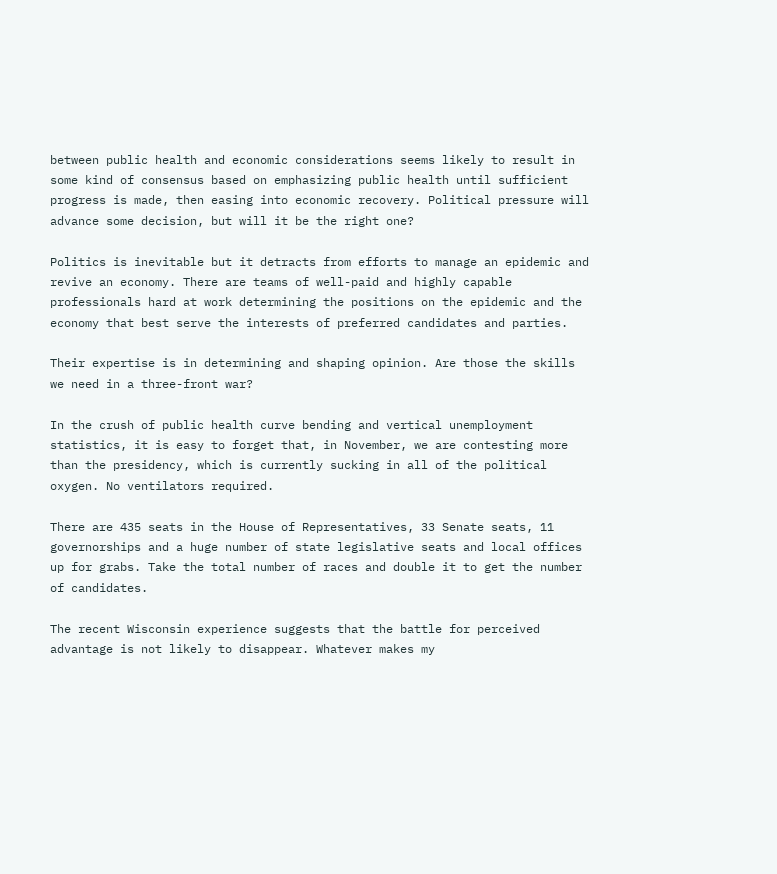between public health and economic considerations seems likely to result in some kind of consensus based on emphasizing public health until sufficient progress is made, then easing into economic recovery. Political pressure will advance some decision, but will it be the right one?

Politics is inevitable but it detracts from efforts to manage an epidemic and revive an economy. There are teams of well-paid and highly capable professionals hard at work determining the positions on the epidemic and the economy that best serve the interests of preferred candidates and parties.

Their expertise is in determining and shaping opinion. Are those the skills we need in a three-front war?

In the crush of public health curve bending and vertical unemployment statistics, it is easy to forget that, in November, we are contesting more than the presidency, which is currently sucking in all of the political oxygen. No ventilators required.

There are 435 seats in the House of Representatives, 33 Senate seats, 11 governorships and a huge number of state legislative seats and local offices up for grabs. Take the total number of races and double it to get the number of candidates.

The recent Wisconsin experience suggests that the battle for perceived advantage is not likely to disappear. Whatever makes my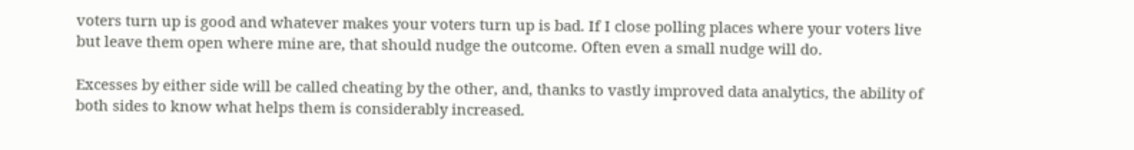voters turn up is good and whatever makes your voters turn up is bad. If I close polling places where your voters live but leave them open where mine are, that should nudge the outcome. Often even a small nudge will do.

Excesses by either side will be called cheating by the other, and, thanks to vastly improved data analytics, the ability of both sides to know what helps them is considerably increased.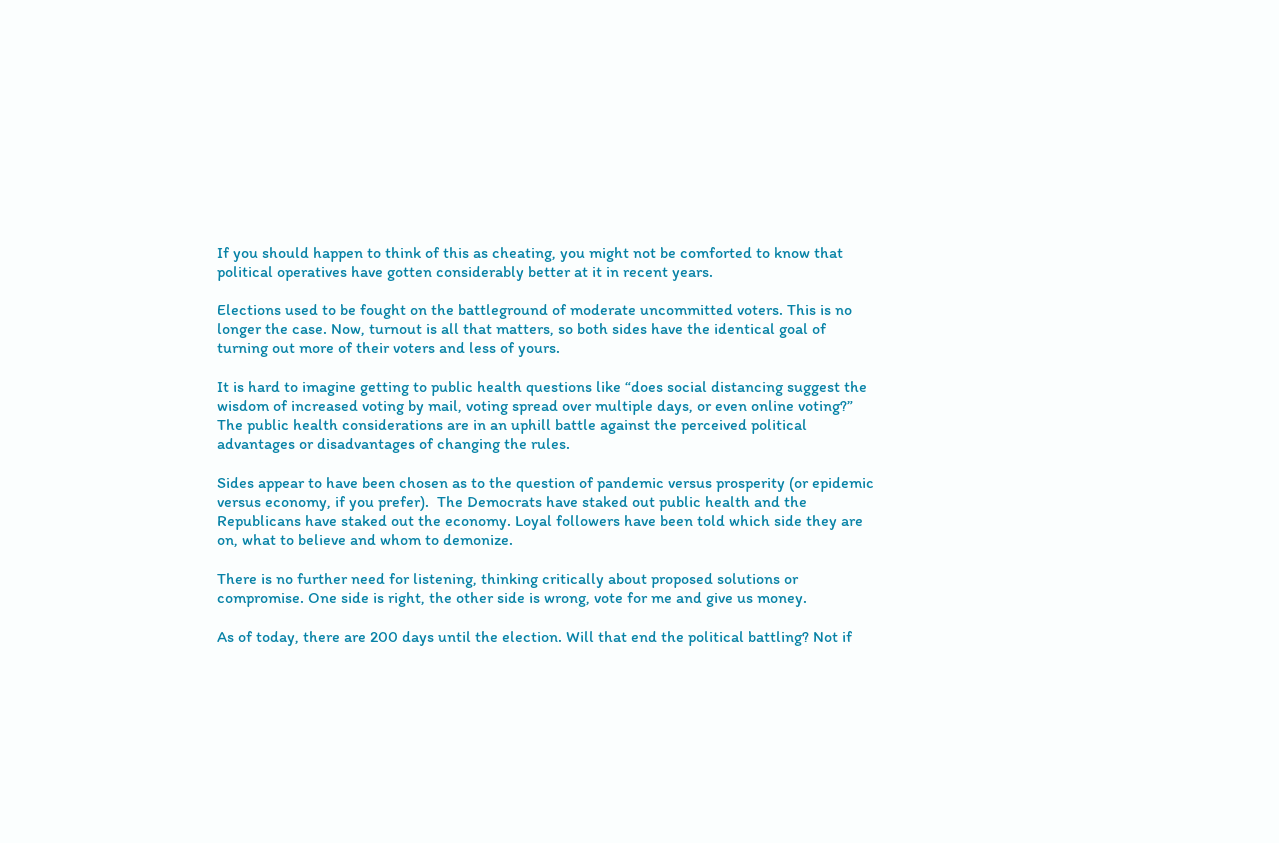If you should happen to think of this as cheating, you might not be comforted to know that political operatives have gotten considerably better at it in recent years.

Elections used to be fought on the battleground of moderate uncommitted voters. This is no longer the case. Now, turnout is all that matters, so both sides have the identical goal of turning out more of their voters and less of yours.

It is hard to imagine getting to public health questions like “does social distancing suggest the wisdom of increased voting by mail, voting spread over multiple days, or even online voting?” The public health considerations are in an uphill battle against the perceived political advantages or disadvantages of changing the rules.

Sides appear to have been chosen as to the question of pandemic versus prosperity (or epidemic versus economy, if you prefer).  The Democrats have staked out public health and the Republicans have staked out the economy. Loyal followers have been told which side they are on, what to believe and whom to demonize.

There is no further need for listening, thinking critically about proposed solutions or compromise. One side is right, the other side is wrong, vote for me and give us money.

As of today, there are 200 days until the election. Will that end the political battling? Not if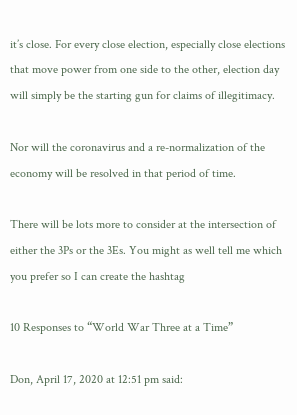it’s close. For every close election, especially close elections that move power from one side to the other, election day will simply be the starting gun for claims of illegitimacy.

Nor will the coronavirus and a re-normalization of the economy will be resolved in that period of time.

There will be lots more to consider at the intersection of either the 3Ps or the 3Es. You might as well tell me which you prefer so I can create the hashtag

10 Responses to “World War Three at a Time”

Don, April 17, 2020 at 12:51 pm said: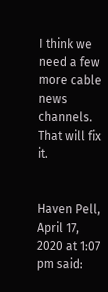I think we need a few more cable news channels. That will fix it.


Haven Pell, April 17, 2020 at 1:07 pm said: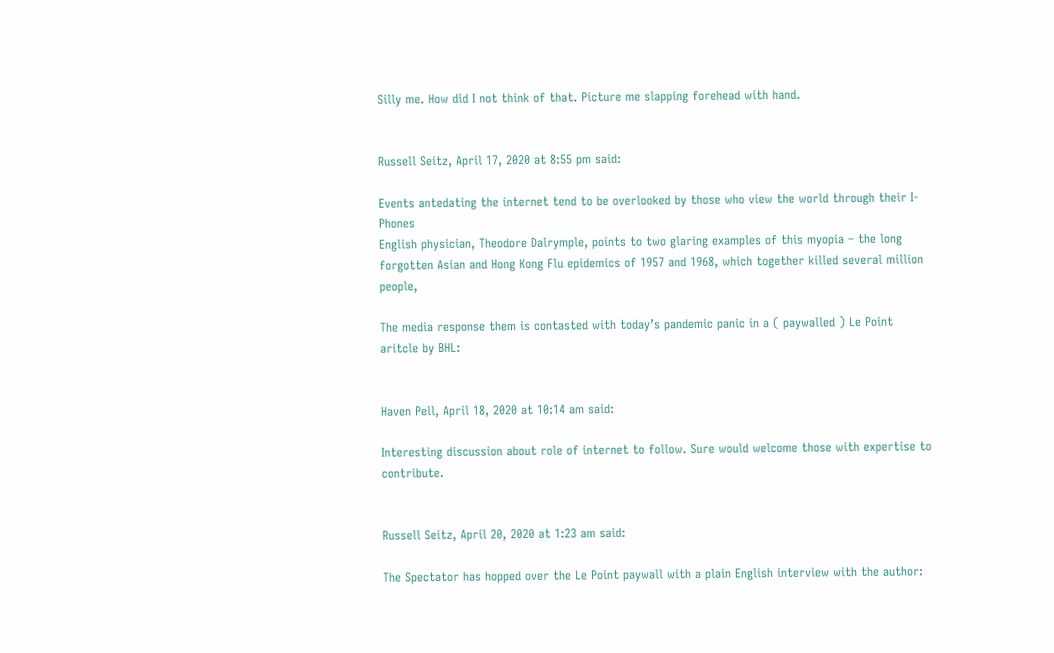Silly me. How did I not think of that. Picture me slapping forehead with hand.


Russell Seitz, April 17, 2020 at 8:55 pm said:

Events antedating the internet tend to be overlooked by those who view the world through their I-Phones
English physician, Theodore Dalrymple, points to two glaring examples of this myopia – the long forgotten Asian and Hong Kong Flu epidemics of 1957 and 1968, which together killed several million people,

The media response them is contasted with today’s pandemic panic in a ( paywalled ) Le Point aritcle by BHL:


Haven Pell, April 18, 2020 at 10:14 am said:

Interesting discussion about role of internet to follow. Sure would welcome those with expertise to contribute.


Russell Seitz, April 20, 2020 at 1:23 am said:

The Spectator has hopped over the Le Point paywall with a plain English interview with the author: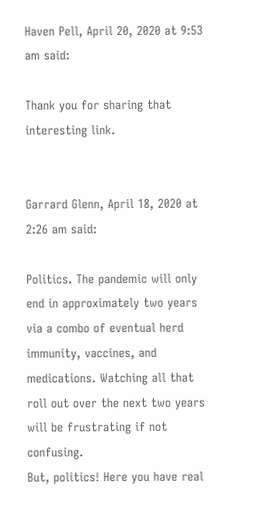Haven Pell, April 20, 2020 at 9:53 am said:

Thank you for sharing that interesting link.


Garrard Glenn, April 18, 2020 at 2:26 am said:

Politics. The pandemic will only end in approximately two years via a combo of eventual herd immunity, vaccines, and medications. Watching all that roll out over the next two years will be frustrating if not confusing.
But, politics! Here you have real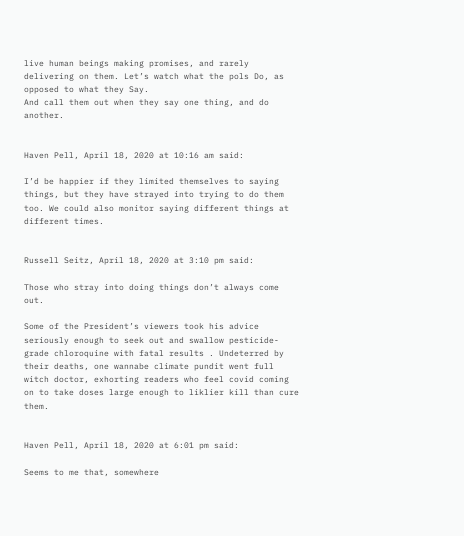live human beings making promises, and rarely delivering on them. Let’s watch what the pols Do, as opposed to what they Say.
And call them out when they say one thing, and do another.


Haven Pell, April 18, 2020 at 10:16 am said:

I’d be happier if they limited themselves to saying things, but they have strayed into trying to do them too. We could also monitor saying different things at different times.


Russell Seitz, April 18, 2020 at 3:10 pm said:

Those who stray into doing things don’t always come out.

Some of the President’s viewers took his advice seriously enough to seek out and swallow pesticide-grade chloroquine with fatal results . Undeterred by their deaths, one wannabe climate pundit went full witch doctor, exhorting readers who feel covid coming on to take doses large enough to liklier kill than cure them.


Haven Pell, April 18, 2020 at 6:01 pm said:

Seems to me that, somewhere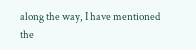along the way, I have mentioned the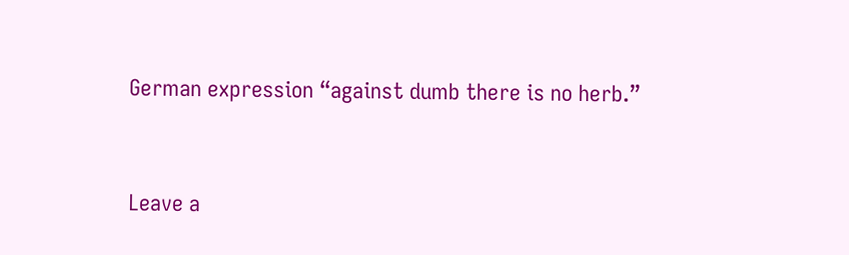German expression “against dumb there is no herb.”


Leave a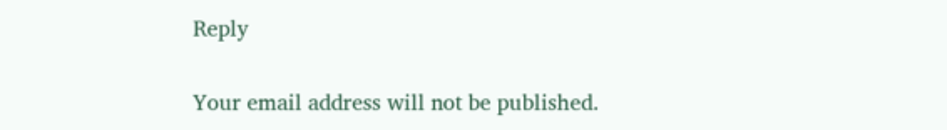Reply

Your email address will not be published.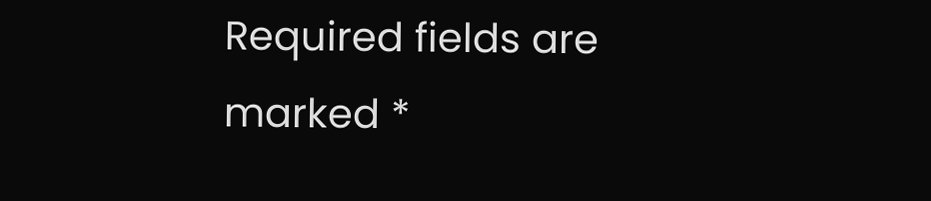Required fields are marked *